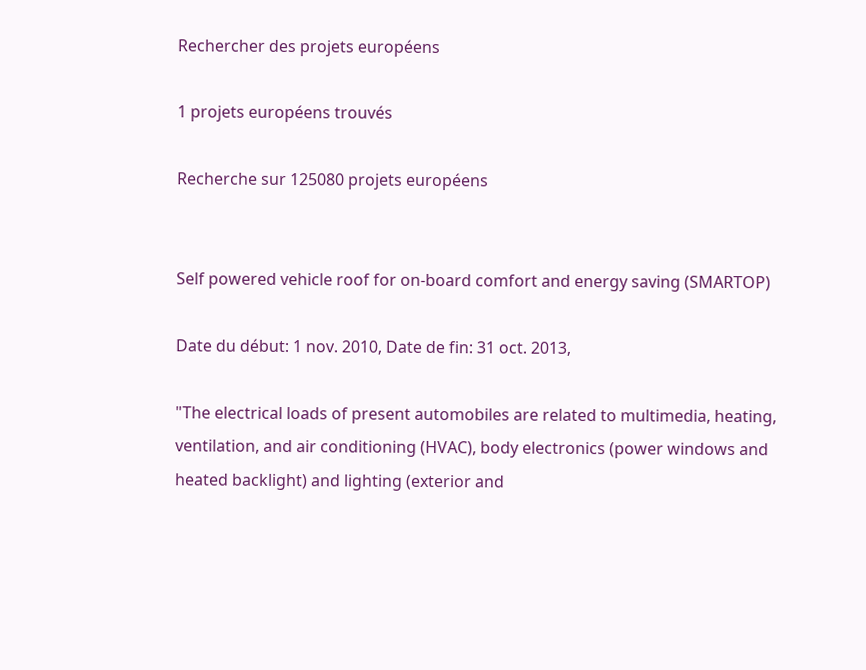Rechercher des projets européens

1 projets européens trouvés

Recherche sur 125080 projets européens


Self powered vehicle roof for on-board comfort and energy saving (SMARTOP)

Date du début: 1 nov. 2010, Date de fin: 31 oct. 2013,

"The electrical loads of present automobiles are related to multimedia, heating, ventilation, and air conditioning (HVAC), body electronics (power windows and heated backlight) and lighting (exterior and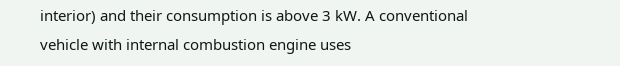interior) and their consumption is above 3 kW. A conventional vehicle with internal combustion engine uses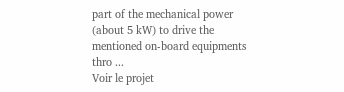part of the mechanical power (about 5 kW) to drive the mentioned on-board equipments thro ...
Voir le projet